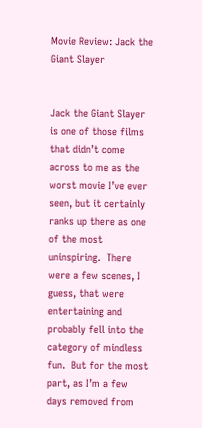Movie Review: Jack the Giant Slayer


Jack the Giant Slayer is one of those films that didn’t come across to me as the worst movie I’ve ever seen, but it certainly ranks up there as one of the most uninspiring.  There were a few scenes, I guess, that were entertaining and probably fell into the category of mindless fun.  But for the most part, as I’m a few days removed from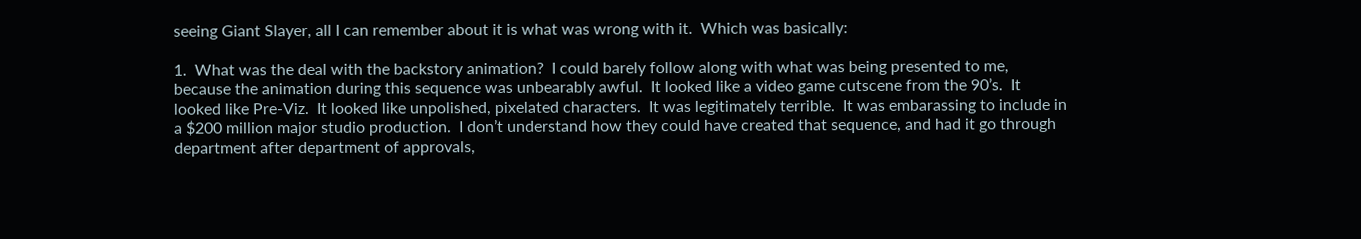seeing Giant Slayer, all I can remember about it is what was wrong with it.  Which was basically:

1.  What was the deal with the backstory animation?  I could barely follow along with what was being presented to me, because the animation during this sequence was unbearably awful.  It looked like a video game cutscene from the 90’s.  It looked like Pre-Viz.  It looked like unpolished, pixelated characters.  It was legitimately terrible.  It was embarassing to include in a $200 million major studio production.  I don’t understand how they could have created that sequence, and had it go through department after department of approvals,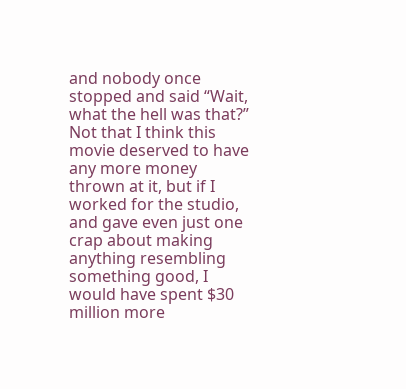and nobody once stopped and said “Wait, what the hell was that?”  Not that I think this movie deserved to have any more money thrown at it, but if I worked for the studio, and gave even just one crap about making anything resembling something good, I would have spent $30 million more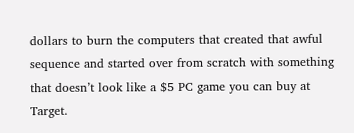dollars to burn the computers that created that awful sequence and started over from scratch with something that doesn’t look like a $5 PC game you can buy at Target.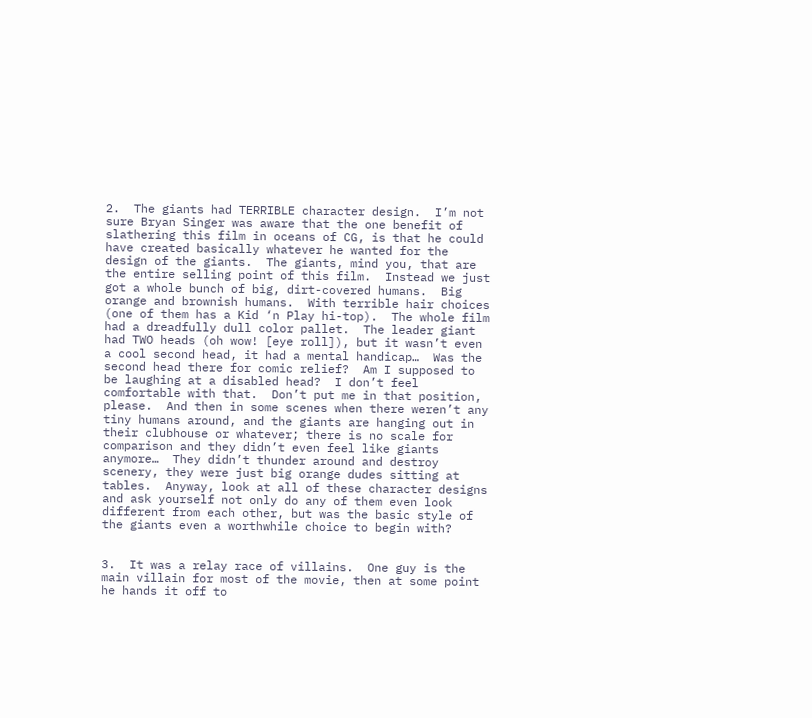2.  The giants had TERRIBLE character design.  I’m not sure Bryan Singer was aware that the one benefit of slathering this film in oceans of CG, is that he could have created basically whatever he wanted for the design of the giants.  The giants, mind you, that are the entire selling point of this film.  Instead we just got a whole bunch of big, dirt-covered humans.  Big orange and brownish humans.  With terrible hair choices (one of them has a Kid ‘n Play hi-top).  The whole film had a dreadfully dull color pallet.  The leader giant had TWO heads (oh wow! [eye roll]), but it wasn’t even a cool second head, it had a mental handicap…  Was the second head there for comic relief?  Am I supposed to be laughing at a disabled head?  I don’t feel comfortable with that.  Don’t put me in that position, please.  And then in some scenes when there weren’t any tiny humans around, and the giants are hanging out in their clubhouse or whatever; there is no scale for comparison and they didn’t even feel like giants anymore…  They didn’t thunder around and destroy scenery, they were just big orange dudes sitting at tables.  Anyway, look at all of these character designs and ask yourself not only do any of them even look different from each other, but was the basic style of the giants even a worthwhile choice to begin with?


3.  It was a relay race of villains.  One guy is the main villain for most of the movie, then at some point he hands it off to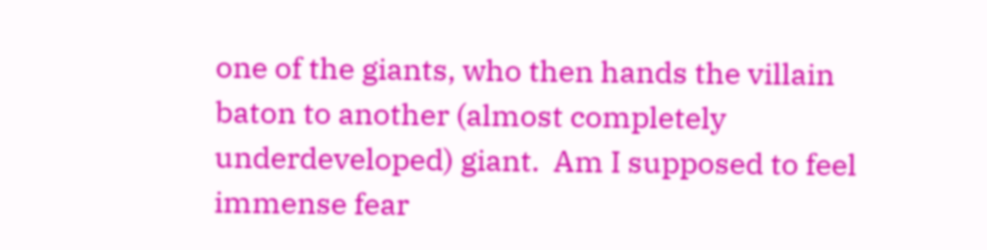one of the giants, who then hands the villain baton to another (almost completely underdeveloped) giant.  Am I supposed to feel immense fear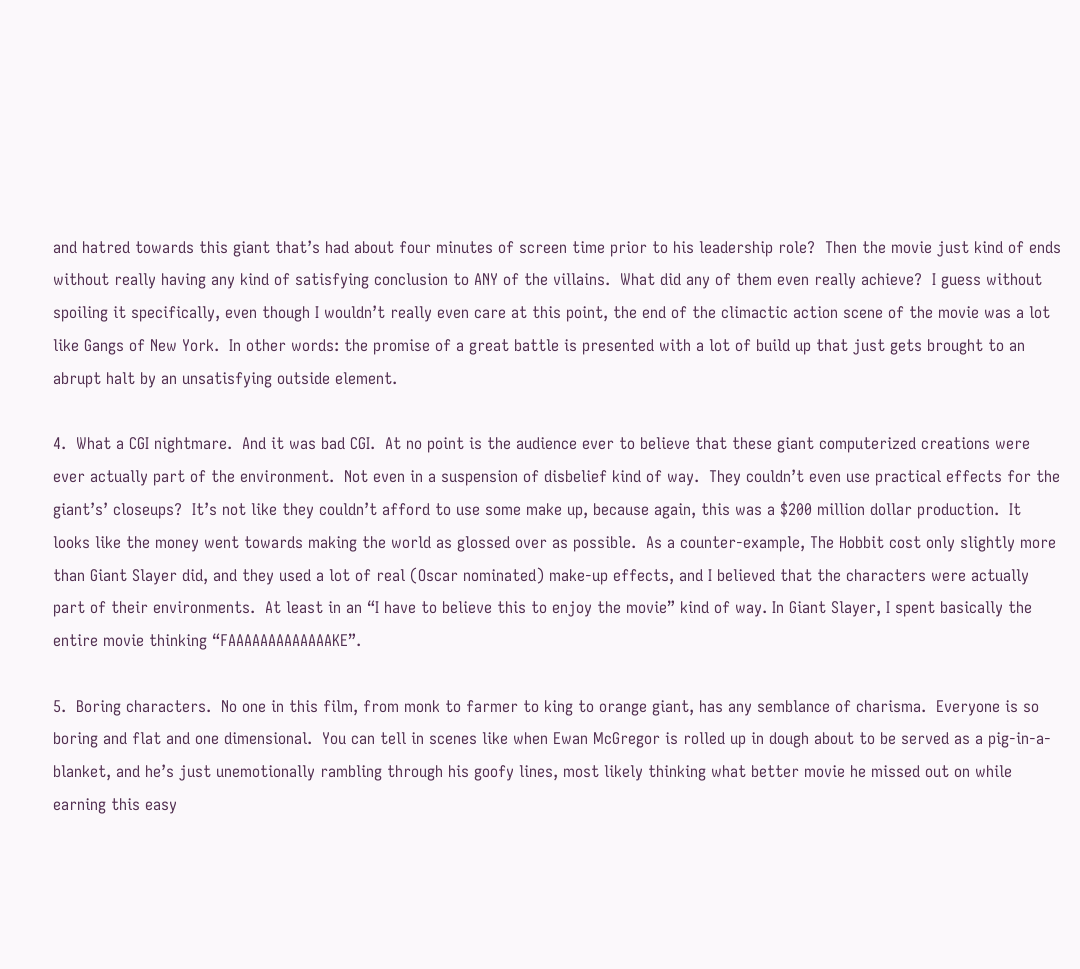and hatred towards this giant that’s had about four minutes of screen time prior to his leadership role?  Then the movie just kind of ends without really having any kind of satisfying conclusion to ANY of the villains.  What did any of them even really achieve?  I guess without spoiling it specifically, even though I wouldn’t really even care at this point, the end of the climactic action scene of the movie was a lot like Gangs of New York.  In other words: the promise of a great battle is presented with a lot of build up that just gets brought to an abrupt halt by an unsatisfying outside element.

4.  What a CGI nightmare.  And it was bad CGI.  At no point is the audience ever to believe that these giant computerized creations were ever actually part of the environment.  Not even in a suspension of disbelief kind of way.  They couldn’t even use practical effects for the giant’s’ closeups?  It’s not like they couldn’t afford to use some make up, because again, this was a $200 million dollar production.  It looks like the money went towards making the world as glossed over as possible.  As a counter-example, The Hobbit cost only slightly more than Giant Slayer did, and they used a lot of real (Oscar nominated) make-up effects, and I believed that the characters were actually part of their environments.  At least in an “I have to believe this to enjoy the movie” kind of way. In Giant Slayer, I spent basically the entire movie thinking “FAAAAAAAAAAAAAKE”.

5.  Boring characters.  No one in this film, from monk to farmer to king to orange giant, has any semblance of charisma.  Everyone is so boring and flat and one dimensional.  You can tell in scenes like when Ewan McGregor is rolled up in dough about to be served as a pig-in-a-blanket, and he’s just unemotionally rambling through his goofy lines, most likely thinking what better movie he missed out on while earning this easy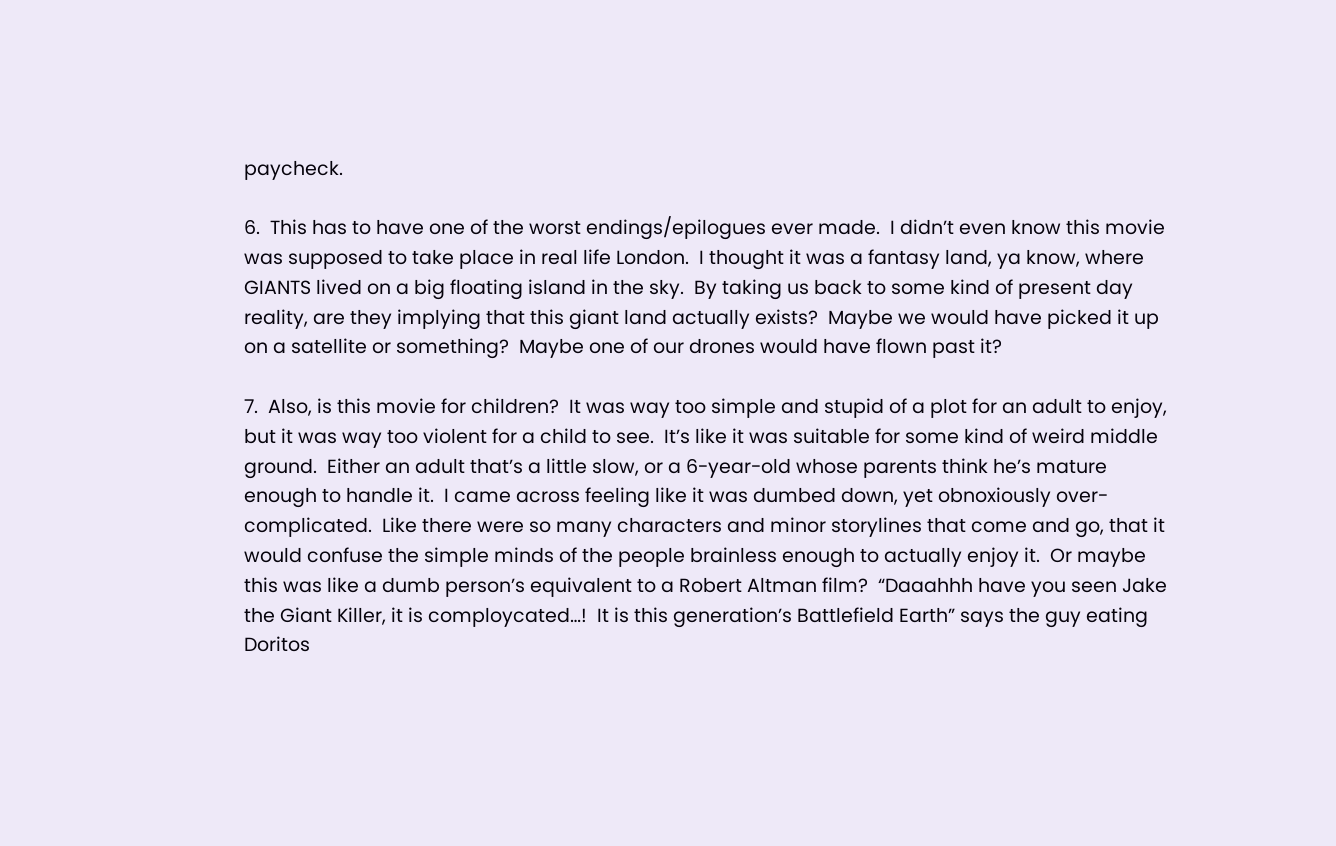paycheck.

6.  This has to have one of the worst endings/epilogues ever made.  I didn’t even know this movie was supposed to take place in real life London.  I thought it was a fantasy land, ya know, where GIANTS lived on a big floating island in the sky.  By taking us back to some kind of present day reality, are they implying that this giant land actually exists?  Maybe we would have picked it up on a satellite or something?  Maybe one of our drones would have flown past it?

7.  Also, is this movie for children?  It was way too simple and stupid of a plot for an adult to enjoy, but it was way too violent for a child to see.  It’s like it was suitable for some kind of weird middle ground.  Either an adult that’s a little slow, or a 6-year-old whose parents think he’s mature enough to handle it.  I came across feeling like it was dumbed down, yet obnoxiously over-complicated.  Like there were so many characters and minor storylines that come and go, that it would confuse the simple minds of the people brainless enough to actually enjoy it.  Or maybe this was like a dumb person’s equivalent to a Robert Altman film?  “Daaahhh have you seen Jake the Giant Killer, it is comploycated…!  It is this generation’s Battlefield Earth” says the guy eating Doritos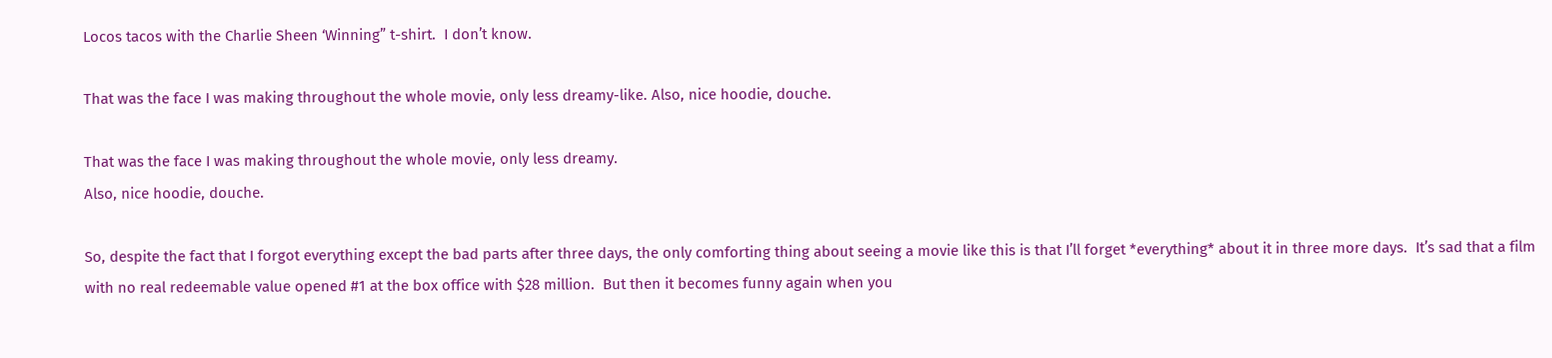Locos tacos with the Charlie Sheen ‘Winning” t-shirt.  I don’t know.

That was the face I was making throughout the whole movie, only less dreamy-like. Also, nice hoodie, douche.

That was the face I was making throughout the whole movie, only less dreamy.
Also, nice hoodie, douche.

So, despite the fact that I forgot everything except the bad parts after three days, the only comforting thing about seeing a movie like this is that I’ll forget *everything* about it in three more days.  It’s sad that a film with no real redeemable value opened #1 at the box office with $28 million.  But then it becomes funny again when you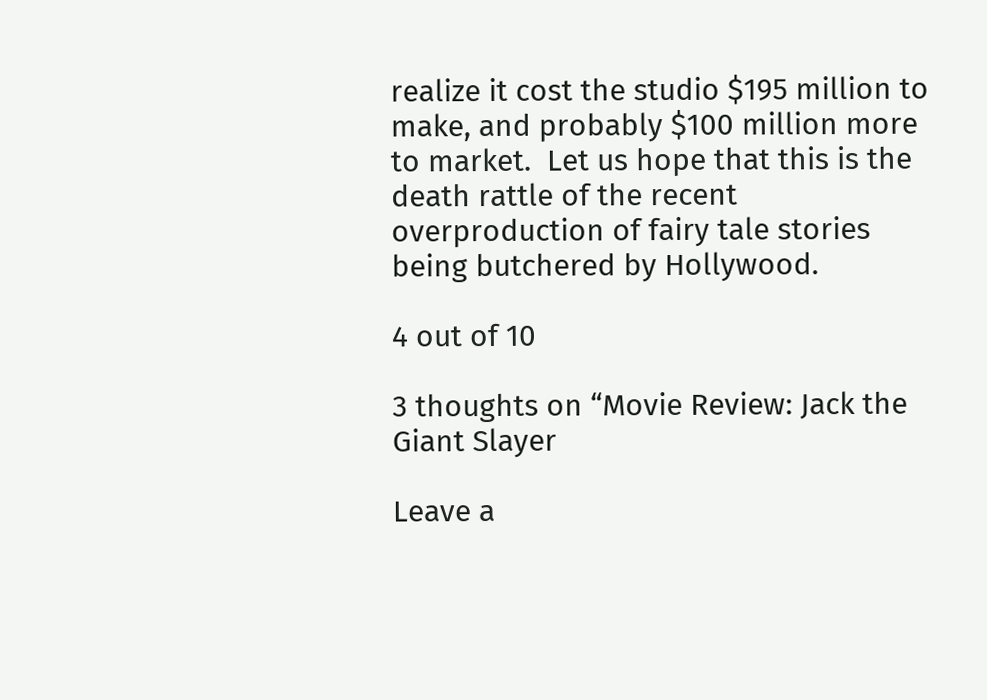realize it cost the studio $195 million to make, and probably $100 million more to market.  Let us hope that this is the death rattle of the recent overproduction of fairy tale stories being butchered by Hollywood.

4 out of 10

3 thoughts on “Movie Review: Jack the Giant Slayer

Leave a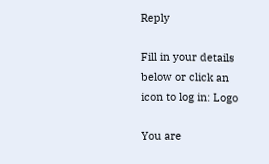Reply

Fill in your details below or click an icon to log in: Logo

You are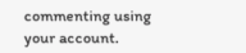commenting using your account.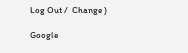Log Out /  Change )

Google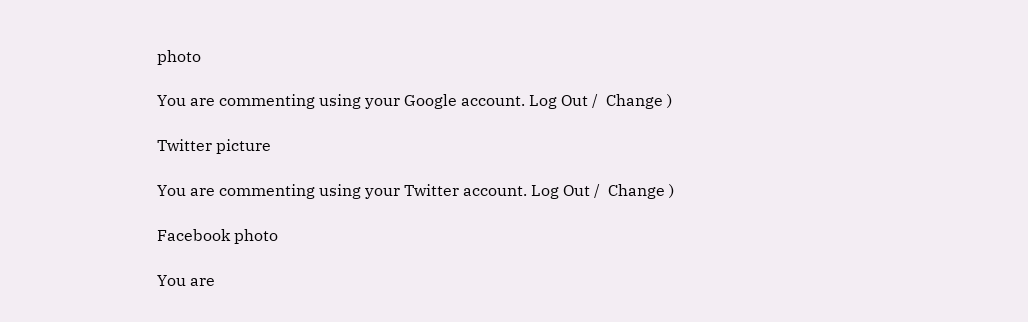photo

You are commenting using your Google account. Log Out /  Change )

Twitter picture

You are commenting using your Twitter account. Log Out /  Change )

Facebook photo

You are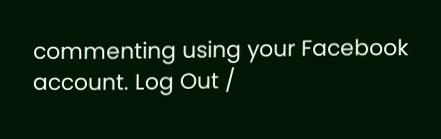commenting using your Facebook account. Log Out /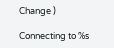Change )

Connecting to %s